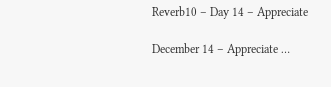Reverb10 – Day 14 – Appreciate

December 14 – Appreciate …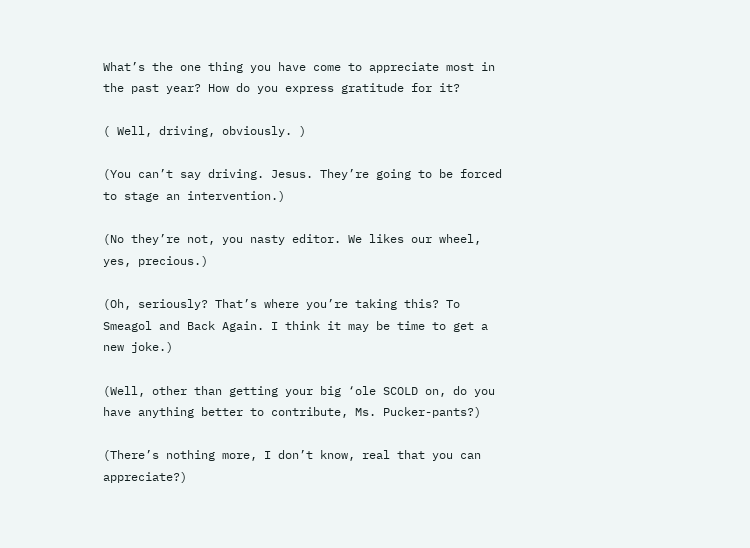What’s the one thing you have come to appreciate most in the past year? How do you express gratitude for it?

( Well, driving, obviously. )

(You can’t say driving. Jesus. They’re going to be forced to stage an intervention.)

(No they’re not, you nasty editor. We likes our wheel, yes, precious.)

(Oh, seriously? That’s where you’re taking this? To Smeagol and Back Again. I think it may be time to get a new joke.)

(Well, other than getting your big ‘ole SCOLD on, do you have anything better to contribute, Ms. Pucker-pants?)

(There’s nothing more, I don’t know, real that you can appreciate?)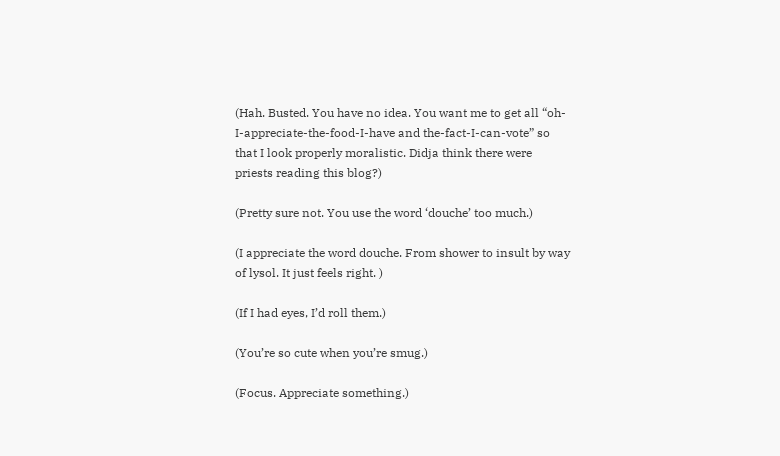(Hah. Busted. You have no idea. You want me to get all “oh-I-appreciate-the-food-I-have and the-fact-I-can-vote” so that I look properly moralistic. Didja think there were priests reading this blog?)

(Pretty sure not. You use the word ‘douche’ too much.)

(I appreciate the word douche. From shower to insult by way of lysol. It just feels right. )

(If I had eyes, I’d roll them.)

(You’re so cute when you’re smug.)

(Focus. Appreciate something.)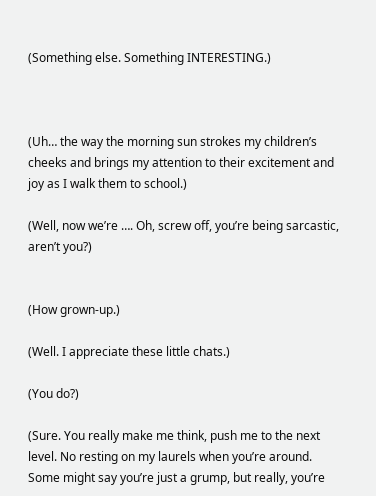(Something else. Something INTERESTING.)



(Uh… the way the morning sun strokes my children’s cheeks and brings my attention to their excitement and joy as I walk them to school.)

(Well, now we’re …. Oh, screw off, you’re being sarcastic, aren’t you?)


(How grown-up.)

(Well. I appreciate these little chats.)

(You do?)

(Sure. You really make me think, push me to the next level. No resting on my laurels when you’re around. Some might say you’re just a grump, but really, you’re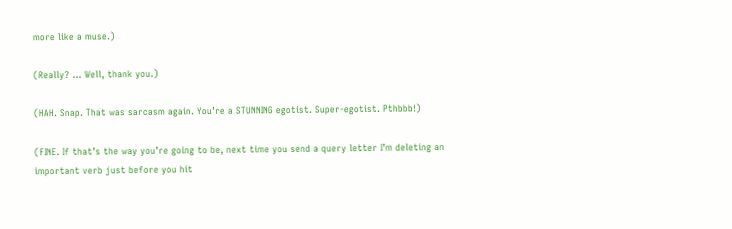more like a muse.)

(Really? … Well, thank you.)

(HAH. Snap. That was sarcasm again. You’re a STUNNING egotist. Super-egotist. Pthbbb!)

(FINE. If that’s the way you’re going to be, next time you send a query letter I’m deleting an important verb just before you hit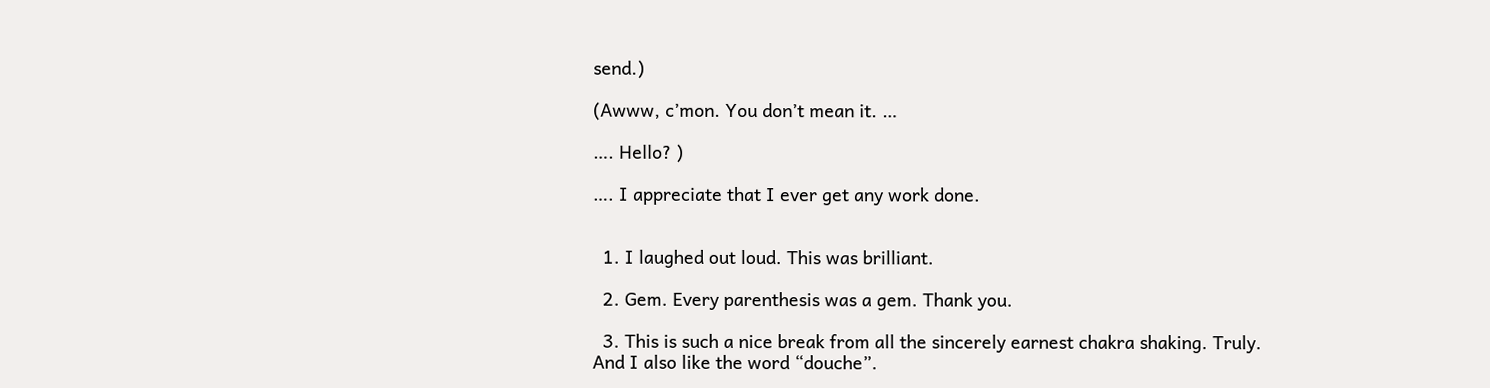send.)

(Awww, c’mon. You don’t mean it. …

…. Hello? )

…. I appreciate that I ever get any work done.


  1. I laughed out loud. This was brilliant.

  2. Gem. Every parenthesis was a gem. Thank you.

  3. This is such a nice break from all the sincerely earnest chakra shaking. Truly. And I also like the word “douche”.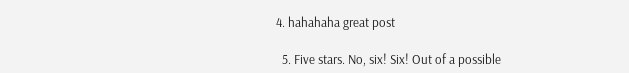4. hahahaha great post

  5. Five stars. No, six! Six! Out of a possible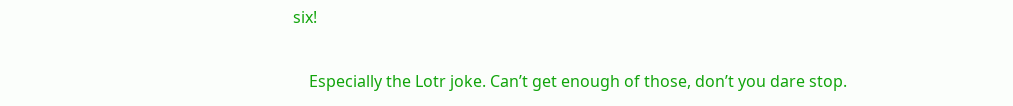six!

    Especially the Lotr joke. Can’t get enough of those, don’t you dare stop.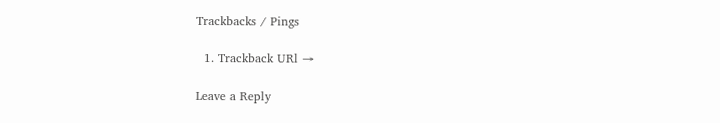Trackbacks / Pings

  1. Trackback URl →

Leave a Reply